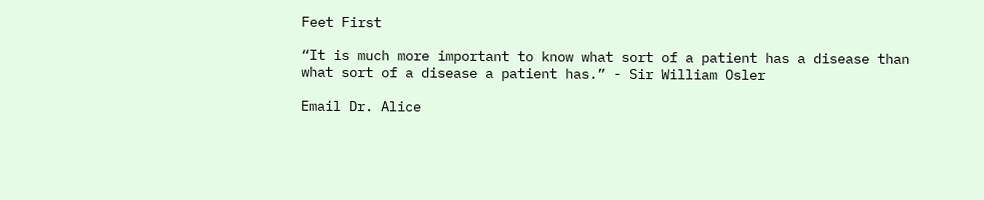Feet First

“It is much more important to know what sort of a patient has a disease than what sort of a disease a patient has.” - Sir William Osler

Email Dr. Alice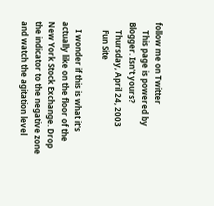follow me on Twitter
    This page is powered by Blogger. Isn't yours?
    Thursday, April 24, 2003
    Fun Site

    I wonder if this is what it's actually like on the floor of the New York Stock Exchange. Drop the indicator to the negative zone and watch the agitation level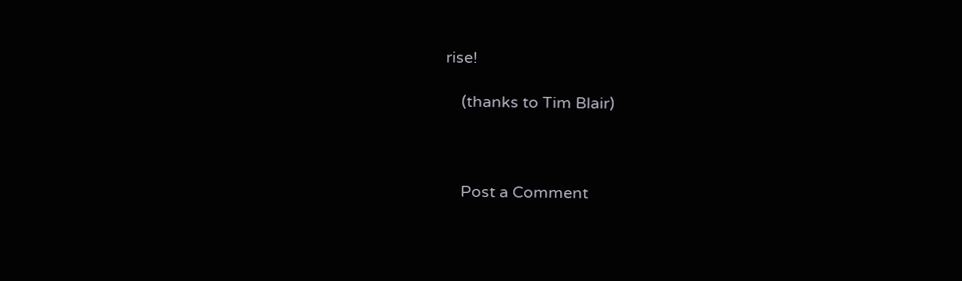rise!

    (thanks to Tim Blair)



    Post a Comment